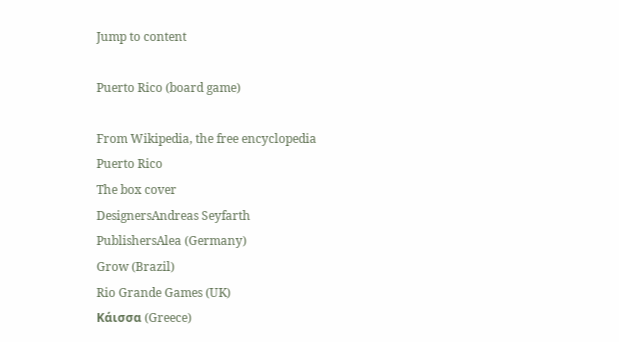Jump to content

Puerto Rico (board game)

From Wikipedia, the free encyclopedia
Puerto Rico
The box cover
DesignersAndreas Seyfarth
PublishersAlea (Germany)
Grow (Brazil)
Rio Grande Games (UK)
Κάισσα (Greece)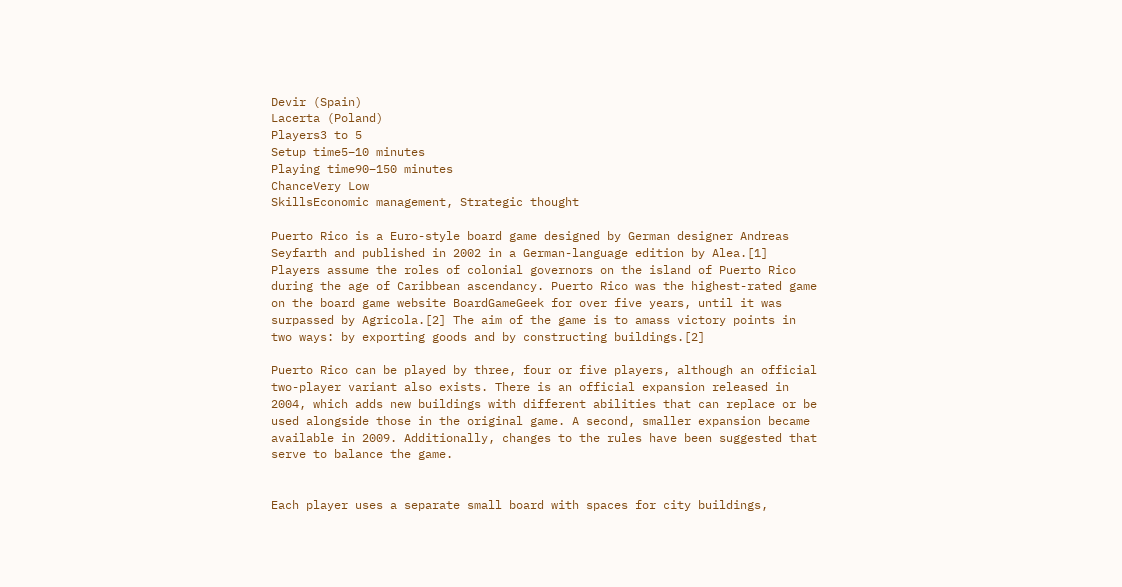Devir (Spain)
Lacerta (Poland)
Players3 to 5
Setup time5–10 minutes
Playing time90–150 minutes
ChanceVery Low
SkillsEconomic management, Strategic thought

Puerto Rico is a Euro-style board game designed by German designer Andreas Seyfarth and published in 2002 in a German-language edition by Alea.[1] Players assume the roles of colonial governors on the island of Puerto Rico during the age of Caribbean ascendancy. Puerto Rico was the highest-rated game on the board game website BoardGameGeek for over five years, until it was surpassed by Agricola.[2] The aim of the game is to amass victory points in two ways: by exporting goods and by constructing buildings.[2]

Puerto Rico can be played by three, four or five players, although an official two-player variant also exists. There is an official expansion released in 2004, which adds new buildings with different abilities that can replace or be used alongside those in the original game. A second, smaller expansion became available in 2009. Additionally, changes to the rules have been suggested that serve to balance the game.


Each player uses a separate small board with spaces for city buildings,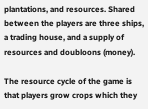plantations, and resources. Shared between the players are three ships, a trading house, and a supply of resources and doubloons (money).

The resource cycle of the game is that players grow crops which they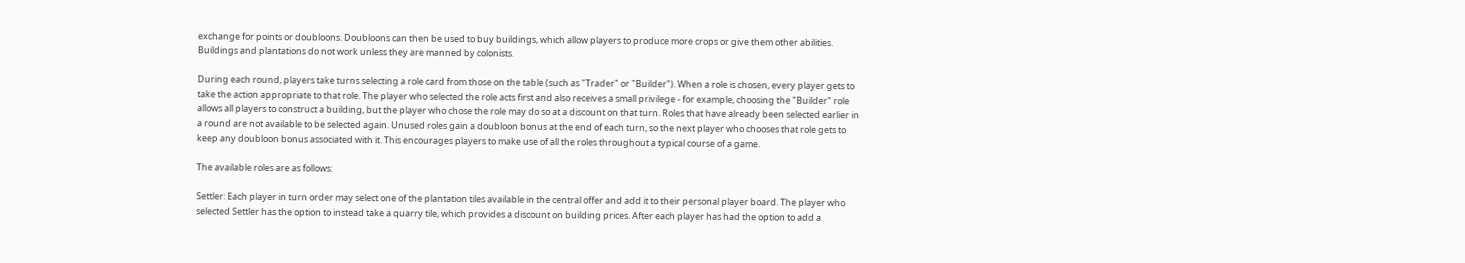exchange for points or doubloons. Doubloons can then be used to buy buildings, which allow players to produce more crops or give them other abilities. Buildings and plantations do not work unless they are manned by colonists.

During each round, players take turns selecting a role card from those on the table (such as "Trader" or "Builder"). When a role is chosen, every player gets to take the action appropriate to that role. The player who selected the role acts first and also receives a small privilege - for example, choosing the "Builder" role allows all players to construct a building, but the player who chose the role may do so at a discount on that turn. Roles that have already been selected earlier in a round are not available to be selected again. Unused roles gain a doubloon bonus at the end of each turn, so the next player who chooses that role gets to keep any doubloon bonus associated with it. This encourages players to make use of all the roles throughout a typical course of a game.

The available roles are as follows:

Settler: Each player in turn order may select one of the plantation tiles available in the central offer and add it to their personal player board. The player who selected Settler has the option to instead take a quarry tile, which provides a discount on building prices. After each player has had the option to add a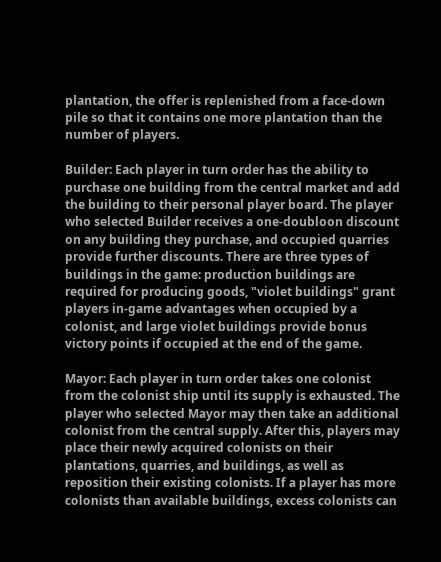plantation, the offer is replenished from a face-down pile so that it contains one more plantation than the number of players.

Builder: Each player in turn order has the ability to purchase one building from the central market and add the building to their personal player board. The player who selected Builder receives a one-doubloon discount on any building they purchase, and occupied quarries provide further discounts. There are three types of buildings in the game: production buildings are required for producing goods, "violet buildings" grant players in-game advantages when occupied by a colonist, and large violet buildings provide bonus victory points if occupied at the end of the game.

Mayor: Each player in turn order takes one colonist from the colonist ship until its supply is exhausted. The player who selected Mayor may then take an additional colonist from the central supply. After this, players may place their newly acquired colonists on their plantations, quarries, and buildings, as well as reposition their existing colonists. If a player has more colonists than available buildings, excess colonists can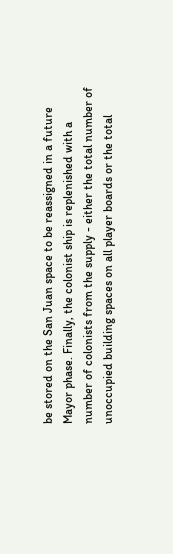be stored on the San Juan space to be reassigned in a future Mayor phase. Finally, the colonist ship is replenished with a number of colonists from the supply - either the total number of unoccupied building spaces on all player boards or the total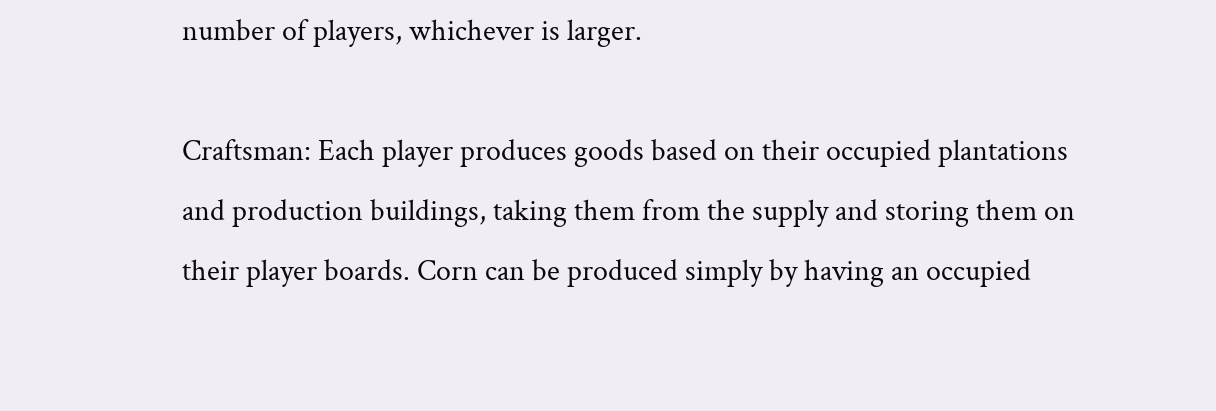number of players, whichever is larger.

Craftsman: Each player produces goods based on their occupied plantations and production buildings, taking them from the supply and storing them on their player boards. Corn can be produced simply by having an occupied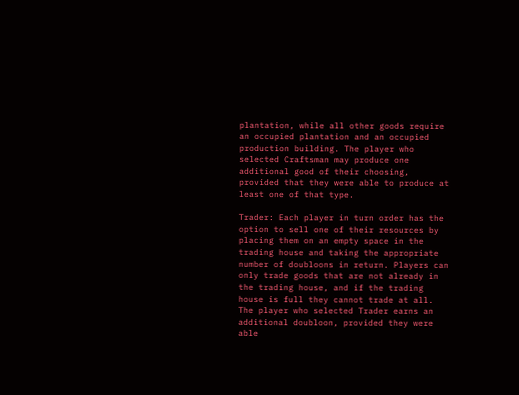plantation, while all other goods require an occupied plantation and an occupied production building. The player who selected Craftsman may produce one additional good of their choosing, provided that they were able to produce at least one of that type.

Trader: Each player in turn order has the option to sell one of their resources by placing them on an empty space in the trading house and taking the appropriate number of doubloons in return. Players can only trade goods that are not already in the trading house, and if the trading house is full they cannot trade at all. The player who selected Trader earns an additional doubloon, provided they were able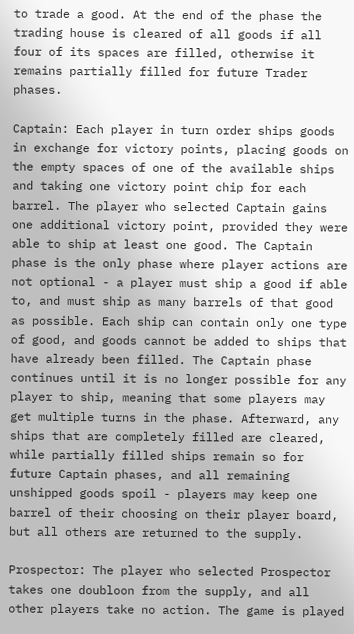to trade a good. At the end of the phase the trading house is cleared of all goods if all four of its spaces are filled, otherwise it remains partially filled for future Trader phases.

Captain: Each player in turn order ships goods in exchange for victory points, placing goods on the empty spaces of one of the available ships and taking one victory point chip for each barrel. The player who selected Captain gains one additional victory point, provided they were able to ship at least one good. The Captain phase is the only phase where player actions are not optional - a player must ship a good if able to, and must ship as many barrels of that good as possible. Each ship can contain only one type of good, and goods cannot be added to ships that have already been filled. The Captain phase continues until it is no longer possible for any player to ship, meaning that some players may get multiple turns in the phase. Afterward, any ships that are completely filled are cleared, while partially filled ships remain so for future Captain phases, and all remaining unshipped goods spoil - players may keep one barrel of their choosing on their player board, but all others are returned to the supply.

Prospector: The player who selected Prospector takes one doubloon from the supply, and all other players take no action. The game is played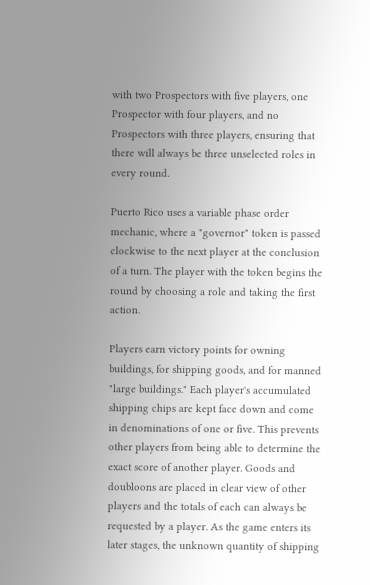with two Prospectors with five players, one Prospector with four players, and no Prospectors with three players, ensuring that there will always be three unselected roles in every round.

Puerto Rico uses a variable phase order mechanic, where a "governor" token is passed clockwise to the next player at the conclusion of a turn. The player with the token begins the round by choosing a role and taking the first action.

Players earn victory points for owning buildings, for shipping goods, and for manned "large buildings." Each player's accumulated shipping chips are kept face down and come in denominations of one or five. This prevents other players from being able to determine the exact score of another player. Goods and doubloons are placed in clear view of other players and the totals of each can always be requested by a player. As the game enters its later stages, the unknown quantity of shipping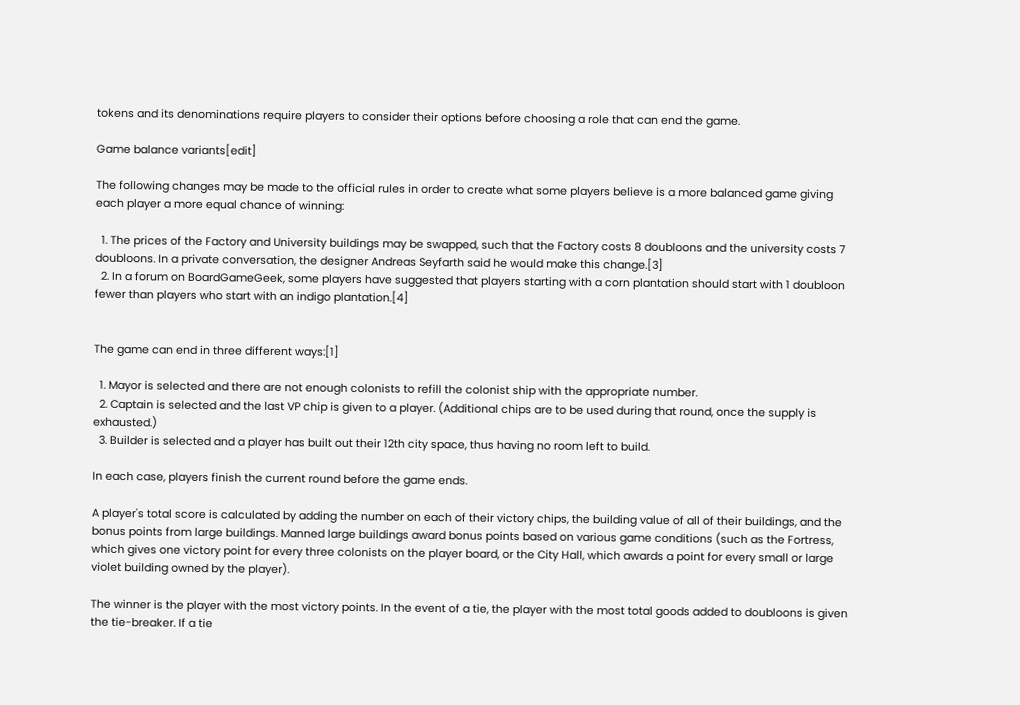tokens and its denominations require players to consider their options before choosing a role that can end the game.

Game balance variants[edit]

The following changes may be made to the official rules in order to create what some players believe is a more balanced game giving each player a more equal chance of winning:

  1. The prices of the Factory and University buildings may be swapped, such that the Factory costs 8 doubloons and the university costs 7 doubloons. In a private conversation, the designer Andreas Seyfarth said he would make this change.[3]
  2. In a forum on BoardGameGeek, some players have suggested that players starting with a corn plantation should start with 1 doubloon fewer than players who start with an indigo plantation.[4]


The game can end in three different ways:[1]

  1. Mayor is selected and there are not enough colonists to refill the colonist ship with the appropriate number.
  2. Captain is selected and the last VP chip is given to a player. (Additional chips are to be used during that round, once the supply is exhausted.)
  3. Builder is selected and a player has built out their 12th city space, thus having no room left to build.

In each case, players finish the current round before the game ends.

A player's total score is calculated by adding the number on each of their victory chips, the building value of all of their buildings, and the bonus points from large buildings. Manned large buildings award bonus points based on various game conditions (such as the Fortress, which gives one victory point for every three colonists on the player board, or the City Hall, which awards a point for every small or large violet building owned by the player).

The winner is the player with the most victory points. In the event of a tie, the player with the most total goods added to doubloons is given the tie-breaker. If a tie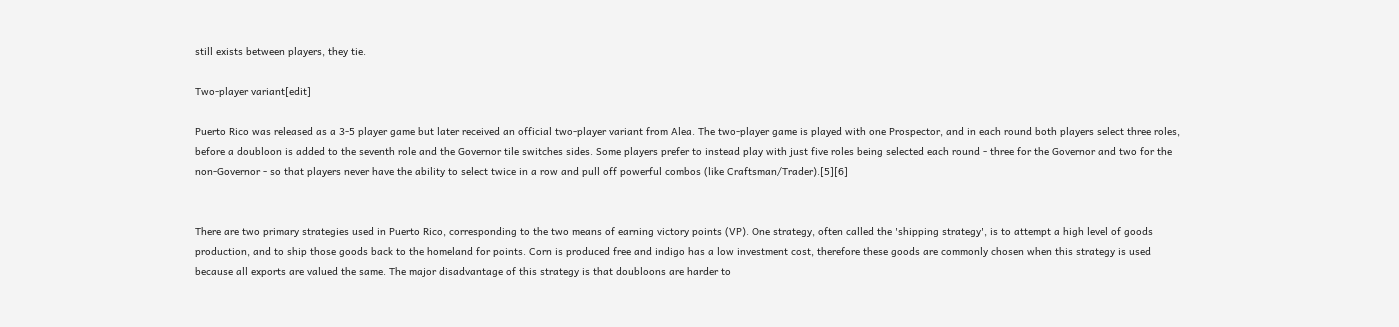still exists between players, they tie.

Two-player variant[edit]

Puerto Rico was released as a 3-5 player game but later received an official two-player variant from Alea. The two-player game is played with one Prospector, and in each round both players select three roles, before a doubloon is added to the seventh role and the Governor tile switches sides. Some players prefer to instead play with just five roles being selected each round - three for the Governor and two for the non-Governor - so that players never have the ability to select twice in a row and pull off powerful combos (like Craftsman/Trader).[5][6]


There are two primary strategies used in Puerto Rico, corresponding to the two means of earning victory points (VP). One strategy, often called the 'shipping strategy', is to attempt a high level of goods production, and to ship those goods back to the homeland for points. Corn is produced free and indigo has a low investment cost, therefore these goods are commonly chosen when this strategy is used because all exports are valued the same. The major disadvantage of this strategy is that doubloons are harder to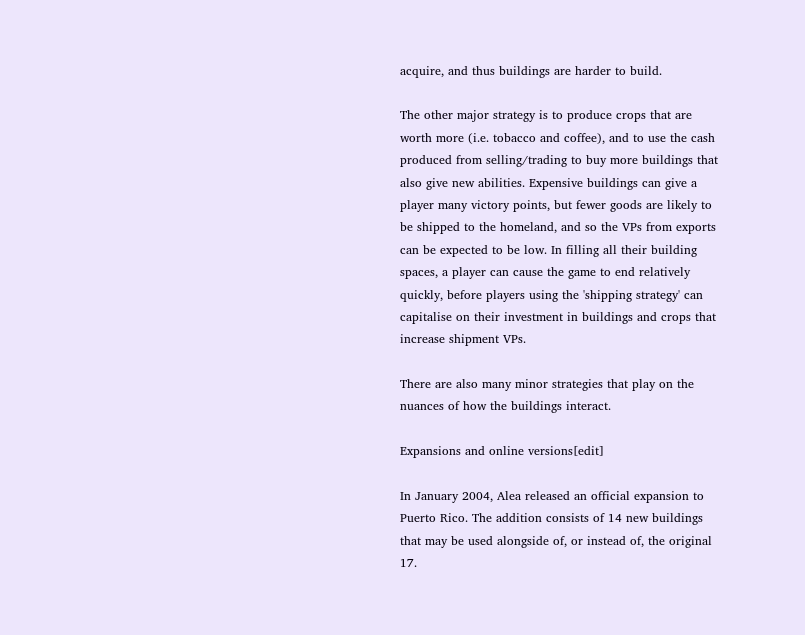acquire, and thus buildings are harder to build.

The other major strategy is to produce crops that are worth more (i.e. tobacco and coffee), and to use the cash produced from selling/trading to buy more buildings that also give new abilities. Expensive buildings can give a player many victory points, but fewer goods are likely to be shipped to the homeland, and so the VPs from exports can be expected to be low. In filling all their building spaces, a player can cause the game to end relatively quickly, before players using the 'shipping strategy' can capitalise on their investment in buildings and crops that increase shipment VPs.

There are also many minor strategies that play on the nuances of how the buildings interact.

Expansions and online versions[edit]

In January 2004, Alea released an official expansion to Puerto Rico. The addition consists of 14 new buildings that may be used alongside of, or instead of, the original 17.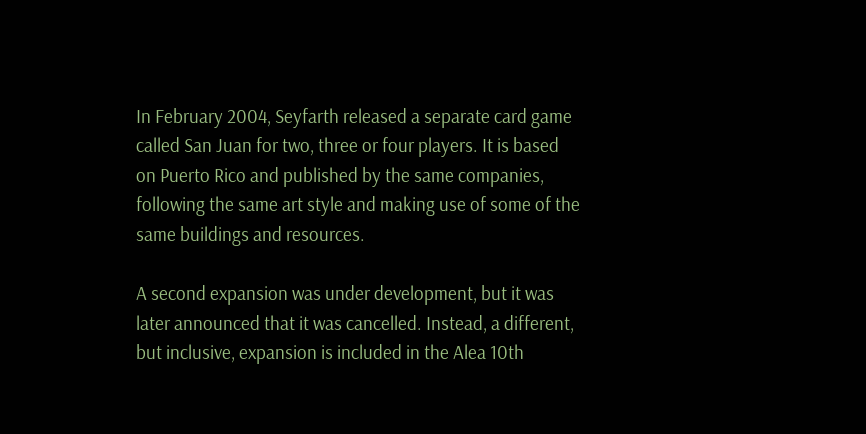In February 2004, Seyfarth released a separate card game called San Juan for two, three or four players. It is based on Puerto Rico and published by the same companies, following the same art style and making use of some of the same buildings and resources.

A second expansion was under development, but it was later announced that it was cancelled. Instead, a different, but inclusive, expansion is included in the Alea 10th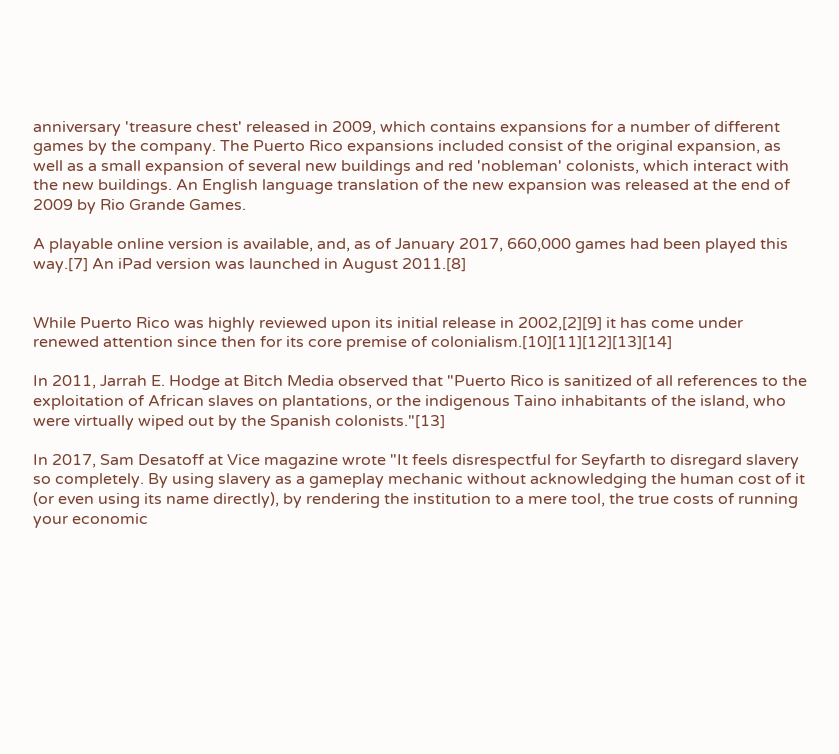anniversary 'treasure chest' released in 2009, which contains expansions for a number of different games by the company. The Puerto Rico expansions included consist of the original expansion, as well as a small expansion of several new buildings and red 'nobleman' colonists, which interact with the new buildings. An English language translation of the new expansion was released at the end of 2009 by Rio Grande Games.

A playable online version is available, and, as of January 2017, 660,000 games had been played this way.[7] An iPad version was launched in August 2011.[8]


While Puerto Rico was highly reviewed upon its initial release in 2002,[2][9] it has come under renewed attention since then for its core premise of colonialism.[10][11][12][13][14]

In 2011, Jarrah E. Hodge at Bitch Media observed that "Puerto Rico is sanitized of all references to the exploitation of African slaves on plantations, or the indigenous Taino inhabitants of the island, who were virtually wiped out by the Spanish colonists."[13]

In 2017, Sam Desatoff at Vice magazine wrote "It feels disrespectful for Seyfarth to disregard slavery so completely. By using slavery as a gameplay mechanic without acknowledging the human cost of it (or even using its name directly), by rendering the institution to a mere tool, the true costs of running your economic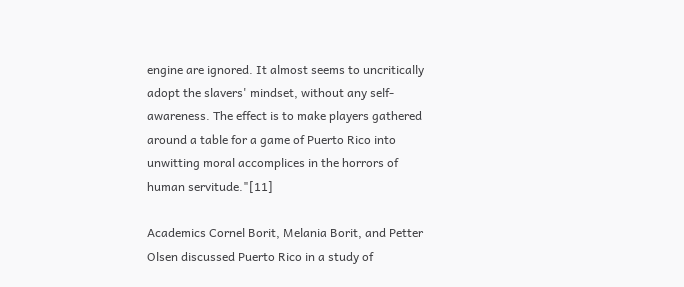engine are ignored. It almost seems to uncritically adopt the slavers' mindset, without any self-awareness. The effect is to make players gathered around a table for a game of Puerto Rico into unwitting moral accomplices in the horrors of human servitude."[11]

Academics Cornel Borit, Melania Borit, and Petter Olsen discussed Puerto Rico in a study of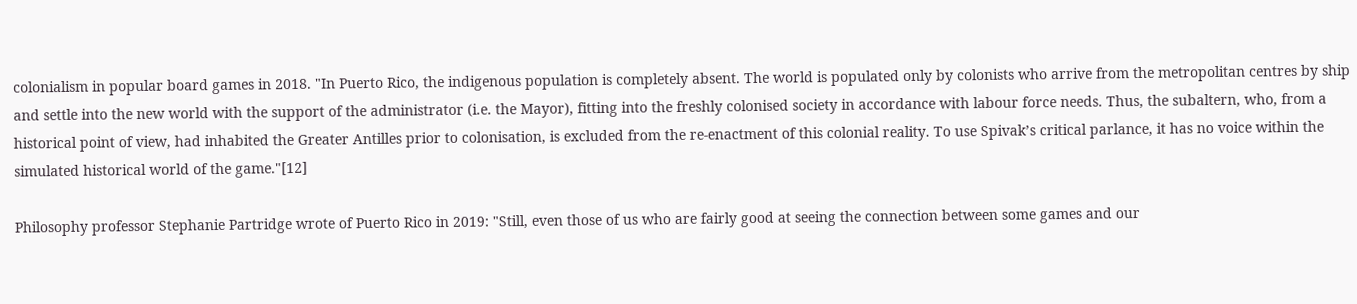colonialism in popular board games in 2018. "In Puerto Rico, the indigenous population is completely absent. The world is populated only by colonists who arrive from the metropolitan centres by ship and settle into the new world with the support of the administrator (i.e. the Mayor), fitting into the freshly colonised society in accordance with labour force needs. Thus, the subaltern, who, from a historical point of view, had inhabited the Greater Antilles prior to colonisation, is excluded from the re-enactment of this colonial reality. To use Spivak’s critical parlance, it has no voice within the simulated historical world of the game."[12]

Philosophy professor Stephanie Partridge wrote of Puerto Rico in 2019: "Still, even those of us who are fairly good at seeing the connection between some games and our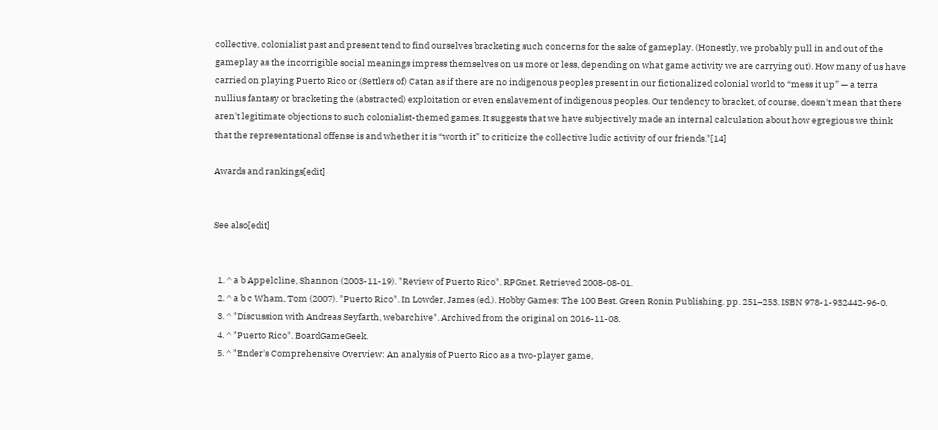collective, colonialist past and present tend to find ourselves bracketing such concerns for the sake of gameplay. (Honestly, we probably pull in and out of the gameplay as the incorrigible social meanings impress themselves on us more or less, depending on what game activity we are carrying out). How many of us have carried on playing Puerto Rico or (Settlers of) Catan as if there are no indigenous peoples present in our fictionalized colonial world to “mess it up” — a terra nullius fantasy or bracketing the (abstracted) exploitation or even enslavement of indigenous peoples. Our tendency to bracket, of course, doesn't mean that there aren't legitimate objections to such colonialist-themed games. It suggests that we have subjectively made an internal calculation about how egregious we think that the representational offense is and whether it is “worth it” to criticize the collective ludic activity of our friends."[14]

Awards and rankings[edit]


See also[edit]


  1. ^ a b Appelcline, Shannon (2003-11-19). "Review of Puerto Rico". RPGnet. Retrieved 2008-08-01.
  2. ^ a b c Wham, Tom (2007). "Puerto Rico". In Lowder, James (ed.). Hobby Games: The 100 Best. Green Ronin Publishing. pp. 251–253. ISBN 978-1-932442-96-0.
  3. ^ "Discussion with Andreas Seyfarth, webarchive". Archived from the original on 2016-11-08.
  4. ^ "Puerto Rico". BoardGameGeek.
  5. ^ "Ender's Comprehensive Overview: An analysis of Puerto Rico as a two-player game,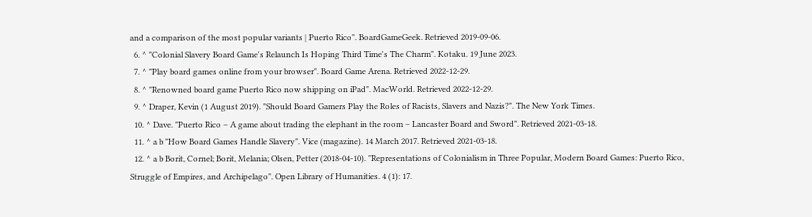and a comparison of the most popular variants | Puerto Rico". BoardGameGeek. Retrieved 2019-09-06.
  6. ^ "Colonial Slavery Board Game's Relaunch Is Hoping Third Time's The Charm". Kotaku. 19 June 2023.
  7. ^ "Play board games online from your browser". Board Game Arena. Retrieved 2022-12-29.
  8. ^ "Renowned board game Puerto Rico now shipping on iPad". MacWorld. Retrieved 2022-12-29.
  9. ^ Draper, Kevin (1 August 2019). "Should Board Gamers Play the Roles of Racists, Slavers and Nazis?". The New York Times.
  10. ^ Dave. "Puerto Rico – A game about trading the elephant in the room – Lancaster Board and Sword". Retrieved 2021-03-18.
  11. ^ a b "How Board Games Handle Slavery". Vice (magazine). 14 March 2017. Retrieved 2021-03-18.
  12. ^ a b Borit, Cornel; Borit, Melania; Olsen, Petter (2018-04-10). "Representations of Colonialism in Three Popular, Modern Board Games: Puerto Rico, Struggle of Empires, and Archipelago". Open Library of Humanities. 4 (1): 17.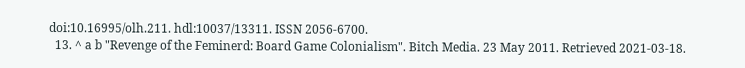doi:10.16995/olh.211. hdl:10037/13311. ISSN 2056-6700.
  13. ^ a b "Revenge of the Feminerd: Board Game Colonialism". Bitch Media. 23 May 2011. Retrieved 2021-03-18.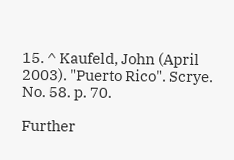15. ^ Kaufeld, John (April 2003). "Puerto Rico". Scrye. No. 58. p. 70.

Further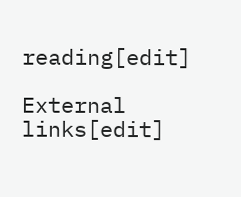reading[edit]

External links[edit]